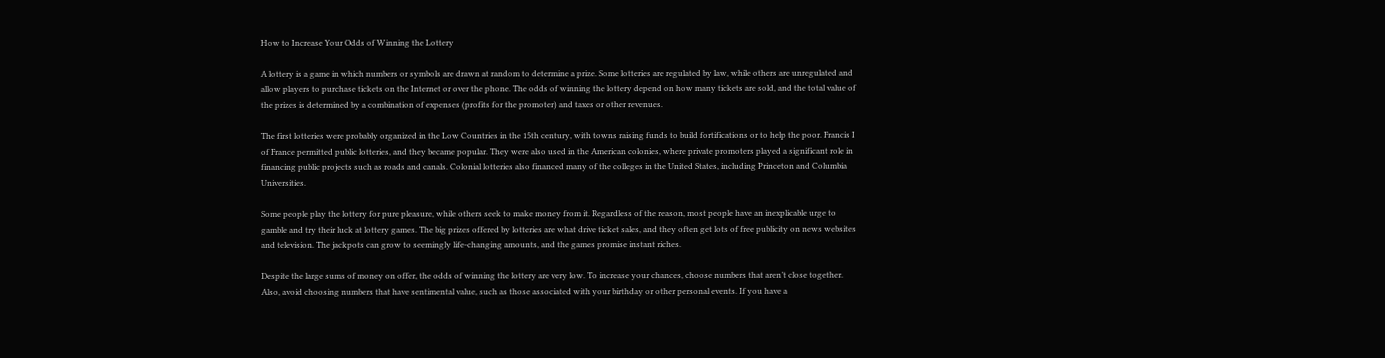How to Increase Your Odds of Winning the Lottery

A lottery is a game in which numbers or symbols are drawn at random to determine a prize. Some lotteries are regulated by law, while others are unregulated and allow players to purchase tickets on the Internet or over the phone. The odds of winning the lottery depend on how many tickets are sold, and the total value of the prizes is determined by a combination of expenses (profits for the promoter) and taxes or other revenues.

The first lotteries were probably organized in the Low Countries in the 15th century, with towns raising funds to build fortifications or to help the poor. Francis I of France permitted public lotteries, and they became popular. They were also used in the American colonies, where private promoters played a significant role in financing public projects such as roads and canals. Colonial lotteries also financed many of the colleges in the United States, including Princeton and Columbia Universities.

Some people play the lottery for pure pleasure, while others seek to make money from it. Regardless of the reason, most people have an inexplicable urge to gamble and try their luck at lottery games. The big prizes offered by lotteries are what drive ticket sales, and they often get lots of free publicity on news websites and television. The jackpots can grow to seemingly life-changing amounts, and the games promise instant riches.

Despite the large sums of money on offer, the odds of winning the lottery are very low. To increase your chances, choose numbers that aren’t close together. Also, avoid choosing numbers that have sentimental value, such as those associated with your birthday or other personal events. If you have a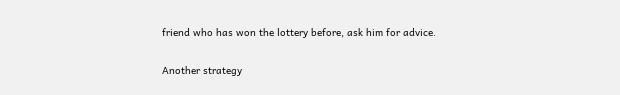friend who has won the lottery before, ask him for advice.

Another strategy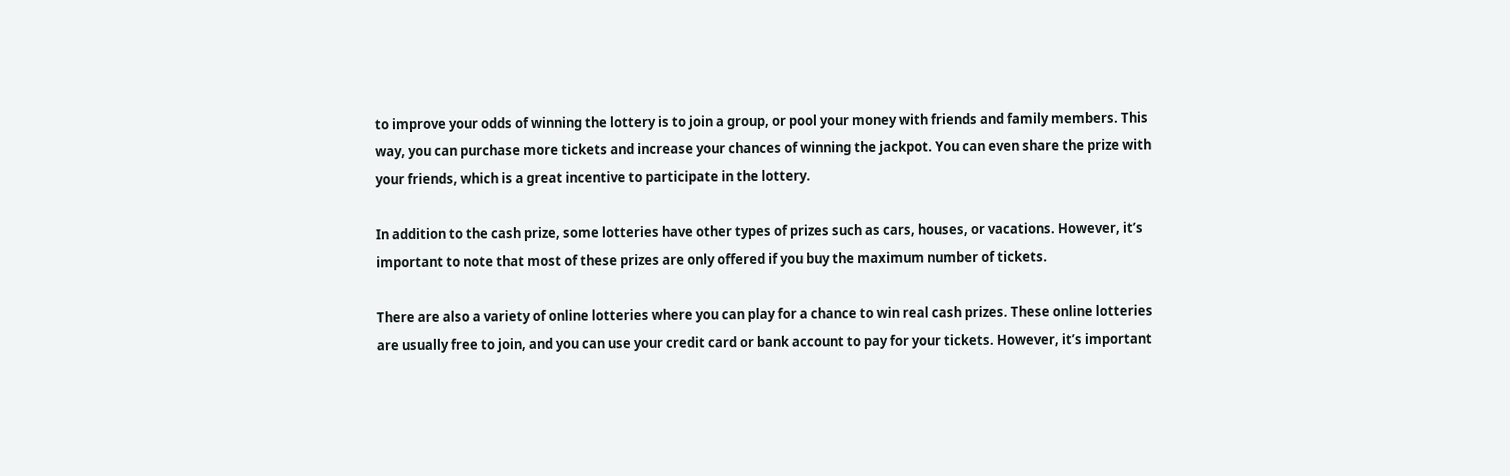to improve your odds of winning the lottery is to join a group, or pool your money with friends and family members. This way, you can purchase more tickets and increase your chances of winning the jackpot. You can even share the prize with your friends, which is a great incentive to participate in the lottery.

In addition to the cash prize, some lotteries have other types of prizes such as cars, houses, or vacations. However, it’s important to note that most of these prizes are only offered if you buy the maximum number of tickets.

There are also a variety of online lotteries where you can play for a chance to win real cash prizes. These online lotteries are usually free to join, and you can use your credit card or bank account to pay for your tickets. However, it’s important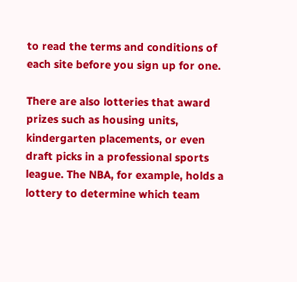to read the terms and conditions of each site before you sign up for one.

There are also lotteries that award prizes such as housing units, kindergarten placements, or even draft picks in a professional sports league. The NBA, for example, holds a lottery to determine which team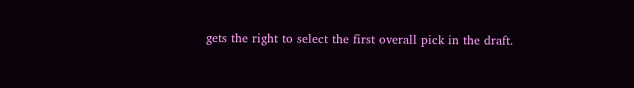gets the right to select the first overall pick in the draft.